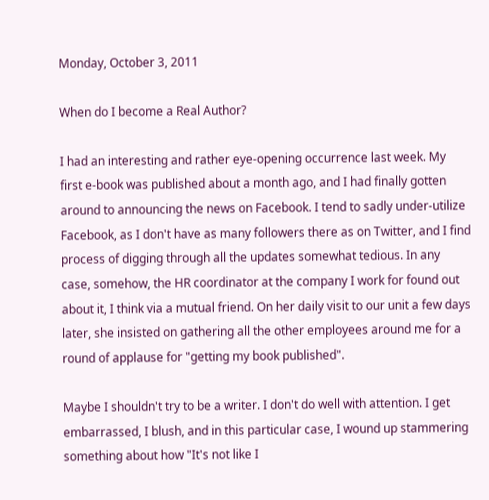Monday, October 3, 2011

When do I become a Real Author?

I had an interesting and rather eye-opening occurrence last week. My first e-book was published about a month ago, and I had finally gotten around to announcing the news on Facebook. I tend to sadly under-utilize Facebook, as I don't have as many followers there as on Twitter, and I find process of digging through all the updates somewhat tedious. In any case, somehow, the HR coordinator at the company I work for found out about it, I think via a mutual friend. On her daily visit to our unit a few days later, she insisted on gathering all the other employees around me for a round of applause for "getting my book published".

Maybe I shouldn't try to be a writer. I don't do well with attention. I get embarrassed, I blush, and in this particular case, I wound up stammering something about how "It's not like I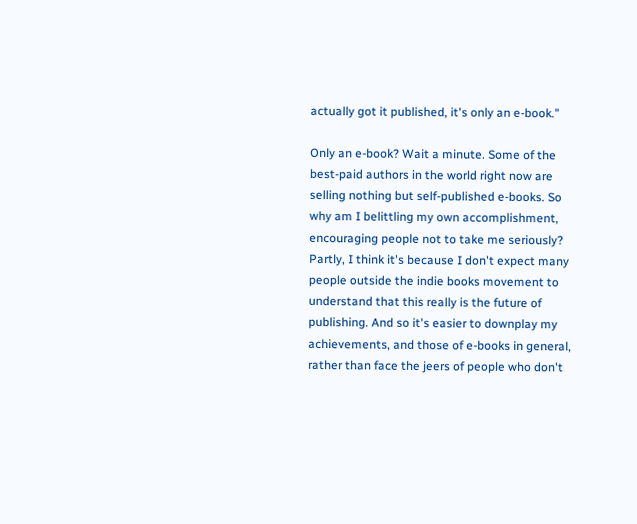actually got it published, it's only an e-book."

Only an e-book? Wait a minute. Some of the best-paid authors in the world right now are selling nothing but self-published e-books. So why am I belittling my own accomplishment, encouraging people not to take me seriously? Partly, I think it's because I don't expect many people outside the indie books movement to understand that this really is the future of publishing. And so it's easier to downplay my achievements, and those of e-books in general, rather than face the jeers of people who don't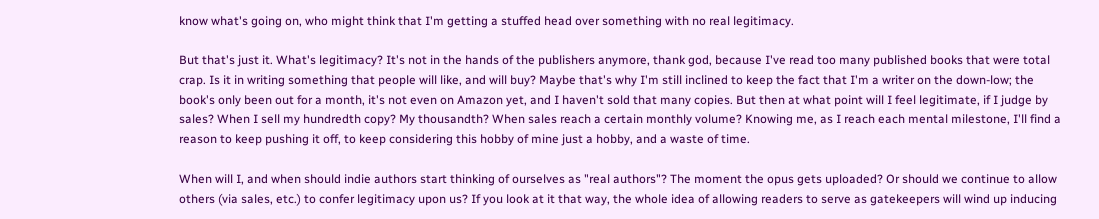know what's going on, who might think that I'm getting a stuffed head over something with no real legitimacy.

But that's just it. What's legitimacy? It's not in the hands of the publishers anymore, thank god, because I've read too many published books that were total crap. Is it in writing something that people will like, and will buy? Maybe that's why I'm still inclined to keep the fact that I'm a writer on the down-low; the book's only been out for a month, it's not even on Amazon yet, and I haven't sold that many copies. But then at what point will I feel legitimate, if I judge by sales? When I sell my hundredth copy? My thousandth? When sales reach a certain monthly volume? Knowing me, as I reach each mental milestone, I'll find a reason to keep pushing it off, to keep considering this hobby of mine just a hobby, and a waste of time.

When will I, and when should indie authors start thinking of ourselves as "real authors"? The moment the opus gets uploaded? Or should we continue to allow others (via sales, etc.) to confer legitimacy upon us? If you look at it that way, the whole idea of allowing readers to serve as gatekeepers will wind up inducing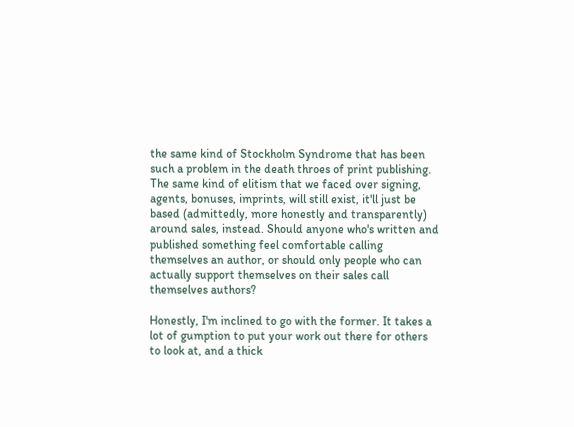the same kind of Stockholm Syndrome that has been such a problem in the death throes of print publishing. The same kind of elitism that we faced over signing, agents, bonuses, imprints, will still exist, it'll just be based (admittedly, more honestly and transparently) around sales, instead. Should anyone who's written and published something feel comfortable calling themselves an author, or should only people who can actually support themselves on their sales call themselves authors?

Honestly, I'm inclined to go with the former. It takes a lot of gumption to put your work out there for others to look at, and a thick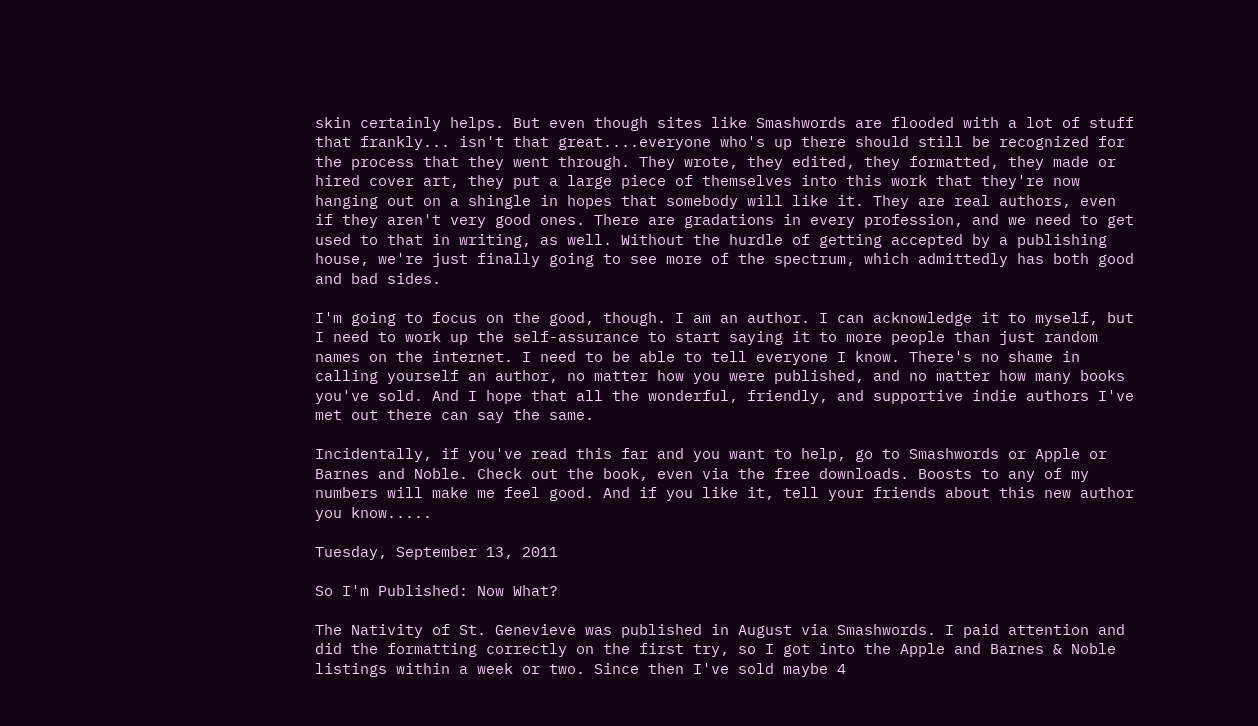skin certainly helps. But even though sites like Smashwords are flooded with a lot of stuff that frankly... isn't that great....everyone who's up there should still be recognized for the process that they went through. They wrote, they edited, they formatted, they made or hired cover art, they put a large piece of themselves into this work that they're now hanging out on a shingle in hopes that somebody will like it. They are real authors, even if they aren't very good ones. There are gradations in every profession, and we need to get used to that in writing, as well. Without the hurdle of getting accepted by a publishing house, we're just finally going to see more of the spectrum, which admittedly has both good and bad sides.

I'm going to focus on the good, though. I am an author. I can acknowledge it to myself, but I need to work up the self-assurance to start saying it to more people than just random names on the internet. I need to be able to tell everyone I know. There's no shame in calling yourself an author, no matter how you were published, and no matter how many books you've sold. And I hope that all the wonderful, friendly, and supportive indie authors I've met out there can say the same.

Incidentally, if you've read this far and you want to help, go to Smashwords or Apple or Barnes and Noble. Check out the book, even via the free downloads. Boosts to any of my numbers will make me feel good. And if you like it, tell your friends about this new author you know.....

Tuesday, September 13, 2011

So I'm Published: Now What?

The Nativity of St. Genevieve was published in August via Smashwords. I paid attention and did the formatting correctly on the first try, so I got into the Apple and Barnes & Noble listings within a week or two. Since then I've sold maybe 4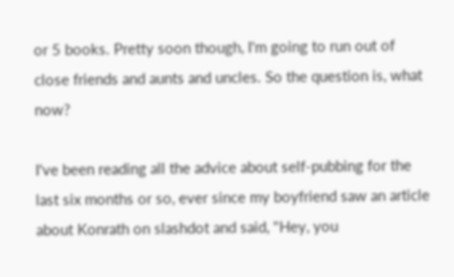or 5 books. Pretty soon though, I'm going to run out of close friends and aunts and uncles. So the question is, what now?

I've been reading all the advice about self-pubbing for the last six months or so, ever since my boyfriend saw an article about Konrath on slashdot and said, "Hey, you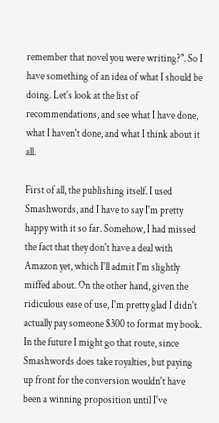remember that novel you were writing?". So I have something of an idea of what I should be doing. Let's look at the list of recommendations, and see what I have done, what I haven't done, and what I think about it all.

First of all, the publishing itself. I used Smashwords, and I have to say I'm pretty happy with it so far. Somehow, I had missed the fact that they don't have a deal with Amazon yet, which I'll admit I'm slightly miffed about. On the other hand, given the ridiculous ease of use, I'm pretty glad I didn't actually pay someone $300 to format my book. In the future I might go that route, since Smashwords does take royalties, but paying up front for the conversion wouldn't have been a winning proposition until I've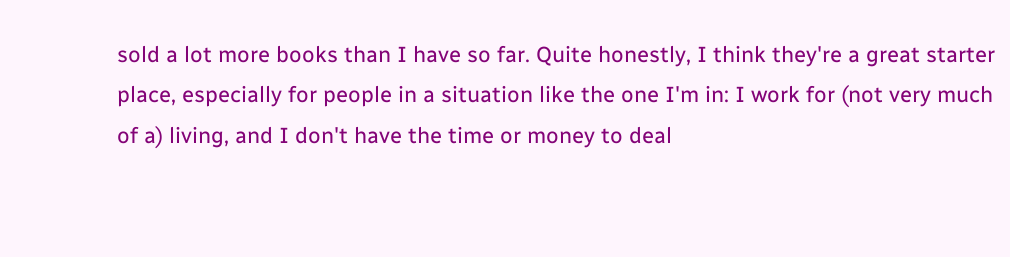sold a lot more books than I have so far. Quite honestly, I think they're a great starter place, especially for people in a situation like the one I'm in: I work for (not very much of a) living, and I don't have the time or money to deal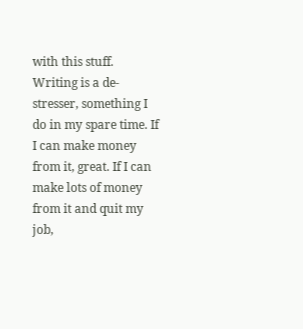with this stuff. Writing is a de-stresser, something I do in my spare time. If I can make money from it, great. If I can make lots of money from it and quit my job,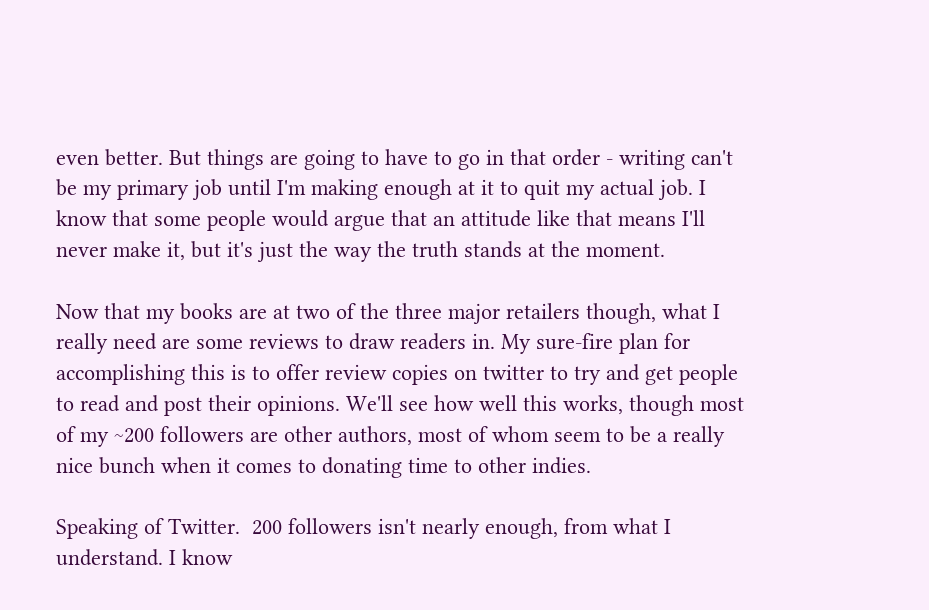even better. But things are going to have to go in that order - writing can't be my primary job until I'm making enough at it to quit my actual job. I know that some people would argue that an attitude like that means I'll never make it, but it's just the way the truth stands at the moment.

Now that my books are at two of the three major retailers though, what I really need are some reviews to draw readers in. My sure-fire plan for accomplishing this is to offer review copies on twitter to try and get people to read and post their opinions. We'll see how well this works, though most of my ~200 followers are other authors, most of whom seem to be a really nice bunch when it comes to donating time to other indies.

Speaking of Twitter.  200 followers isn't nearly enough, from what I understand. I know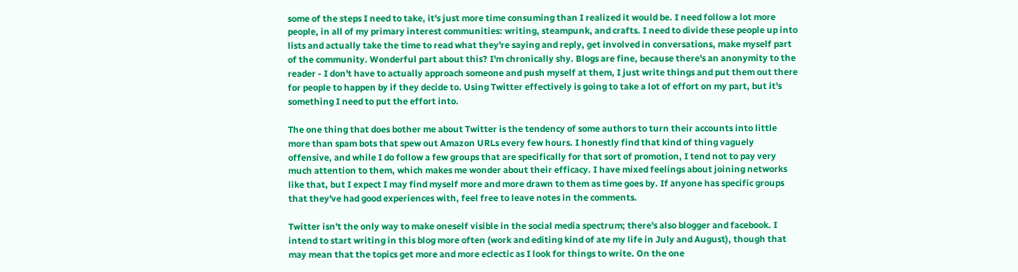some of the steps I need to take, it's just more time consuming than I realized it would be. I need follow a lot more people, in all of my primary interest communities: writing, steampunk, and crafts. I need to divide these people up into lists and actually take the time to read what they're saying and reply, get involved in conversations, make myself part of the community. Wonderful part about this? I'm chronically shy. Blogs are fine, because there's an anonymity to the reader - I don't have to actually approach someone and push myself at them, I just write things and put them out there for people to happen by if they decide to. Using Twitter effectively is going to take a lot of effort on my part, but it's something I need to put the effort into.

The one thing that does bother me about Twitter is the tendency of some authors to turn their accounts into little more than spam bots that spew out Amazon URLs every few hours. I honestly find that kind of thing vaguely offensive, and while I do follow a few groups that are specifically for that sort of promotion, I tend not to pay very much attention to them, which makes me wonder about their efficacy. I have mixed feelings about joining networks like that, but I expect I may find myself more and more drawn to them as time goes by. If anyone has specific groups that they've had good experiences with, feel free to leave notes in the comments.

Twitter isn't the only way to make oneself visible in the social media spectrum; there's also blogger and facebook. I intend to start writing in this blog more often (work and editing kind of ate my life in July and August), though that may mean that the topics get more and more eclectic as I look for things to write. On the one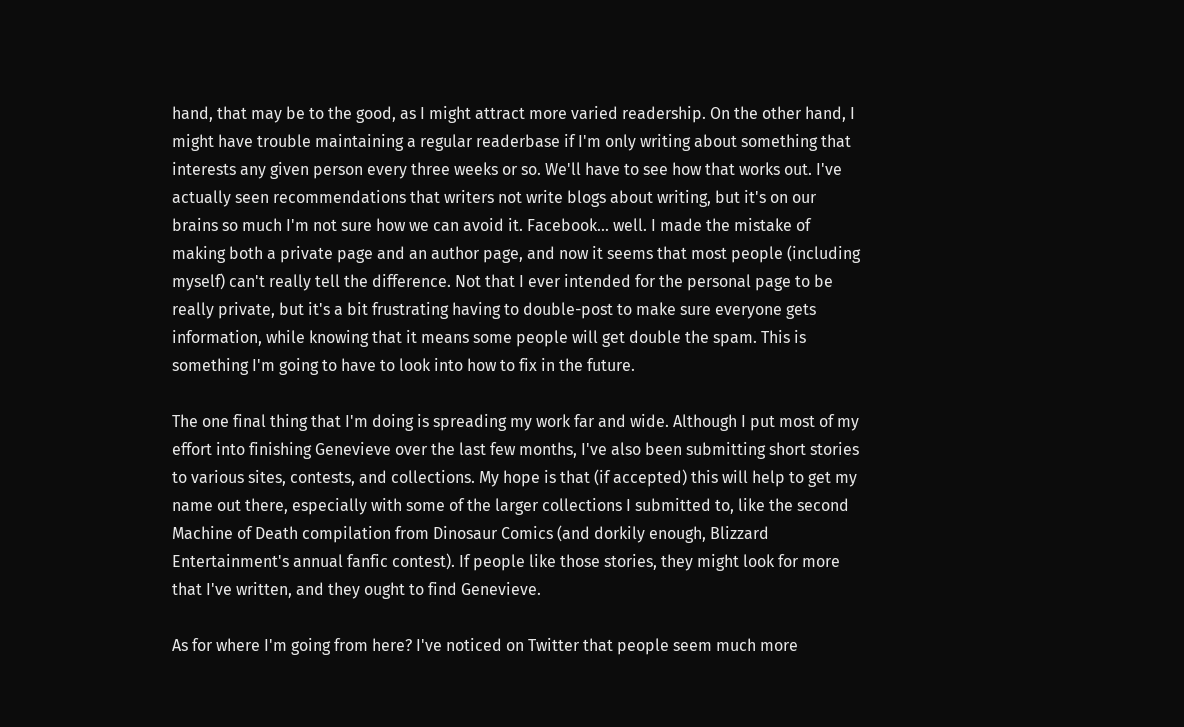hand, that may be to the good, as I might attract more varied readership. On the other hand, I might have trouble maintaining a regular readerbase if I'm only writing about something that interests any given person every three weeks or so. We'll have to see how that works out. I've actually seen recommendations that writers not write blogs about writing, but it's on our brains so much I'm not sure how we can avoid it. Facebook... well. I made the mistake of making both a private page and an author page, and now it seems that most people (including myself) can't really tell the difference. Not that I ever intended for the personal page to be really private, but it's a bit frustrating having to double-post to make sure everyone gets information, while knowing that it means some people will get double the spam. This is something I'm going to have to look into how to fix in the future.

The one final thing that I'm doing is spreading my work far and wide. Although I put most of my effort into finishing Genevieve over the last few months, I've also been submitting short stories to various sites, contests, and collections. My hope is that (if accepted) this will help to get my name out there, especially with some of the larger collections I submitted to, like the second Machine of Death compilation from Dinosaur Comics (and dorkily enough, Blizzard Entertainment's annual fanfic contest). If people like those stories, they might look for more that I've written, and they ought to find Genevieve.

As for where I'm going from here? I've noticed on Twitter that people seem much more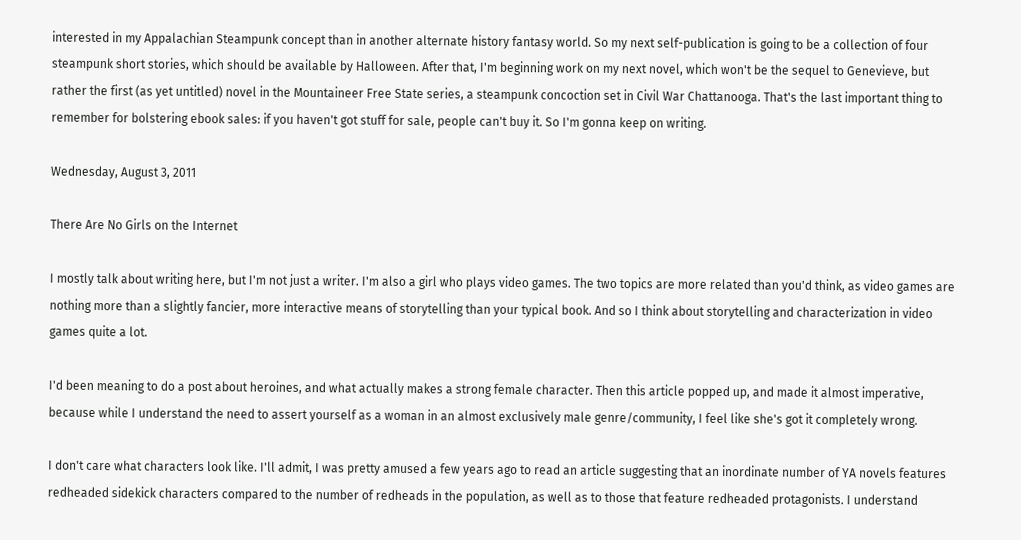interested in my Appalachian Steampunk concept than in another alternate history fantasy world. So my next self-publication is going to be a collection of four steampunk short stories, which should be available by Halloween. After that, I'm beginning work on my next novel, which won't be the sequel to Genevieve, but rather the first (as yet untitled) novel in the Mountaineer Free State series, a steampunk concoction set in Civil War Chattanooga. That's the last important thing to remember for bolstering ebook sales: if you haven't got stuff for sale, people can't buy it. So I'm gonna keep on writing.

Wednesday, August 3, 2011

There Are No Girls on the Internet

I mostly talk about writing here, but I'm not just a writer. I'm also a girl who plays video games. The two topics are more related than you'd think, as video games are nothing more than a slightly fancier, more interactive means of storytelling than your typical book. And so I think about storytelling and characterization in video games quite a lot.

I'd been meaning to do a post about heroines, and what actually makes a strong female character. Then this article popped up, and made it almost imperative, because while I understand the need to assert yourself as a woman in an almost exclusively male genre/community, I feel like she's got it completely wrong.

I don't care what characters look like. I'll admit, I was pretty amused a few years ago to read an article suggesting that an inordinate number of YA novels features redheaded sidekick characters compared to the number of redheads in the population, as well as to those that feature redheaded protagonists. I understand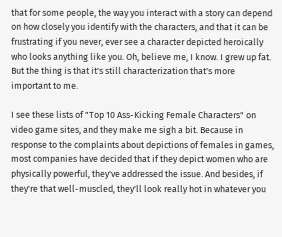that for some people, the way you interact with a story can depend on how closely you identify with the characters, and that it can be frustrating if you never, ever see a character depicted heroically who looks anything like you. Oh, believe me, I know. I grew up fat. But the thing is that it's still characterization that's more important to me.

I see these lists of "Top 10 Ass-Kicking Female Characters" on video game sites, and they make me sigh a bit. Because in response to the complaints about depictions of females in games, most companies have decided that if they depict women who are physically powerful, they've addressed the issue. And besides, if they're that well-muscled, they'll look really hot in whatever you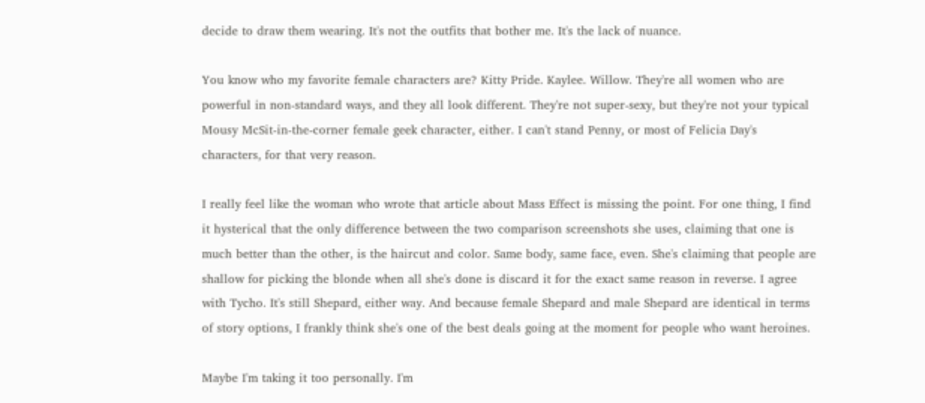decide to draw them wearing. It's not the outfits that bother me. It's the lack of nuance.

You know who my favorite female characters are? Kitty Pride. Kaylee. Willow. They're all women who are powerful in non-standard ways, and they all look different. They're not super-sexy, but they're not your typical Mousy McSit-in-the-corner female geek character, either. I can't stand Penny, or most of Felicia Day's characters, for that very reason.

I really feel like the woman who wrote that article about Mass Effect is missing the point. For one thing, I find it hysterical that the only difference between the two comparison screenshots she uses, claiming that one is much better than the other, is the haircut and color. Same body, same face, even. She's claiming that people are shallow for picking the blonde when all she's done is discard it for the exact same reason in reverse. I agree with Tycho. It's still Shepard, either way. And because female Shepard and male Shepard are identical in terms of story options, I frankly think she's one of the best deals going at the moment for people who want heroines.

Maybe I'm taking it too personally. I'm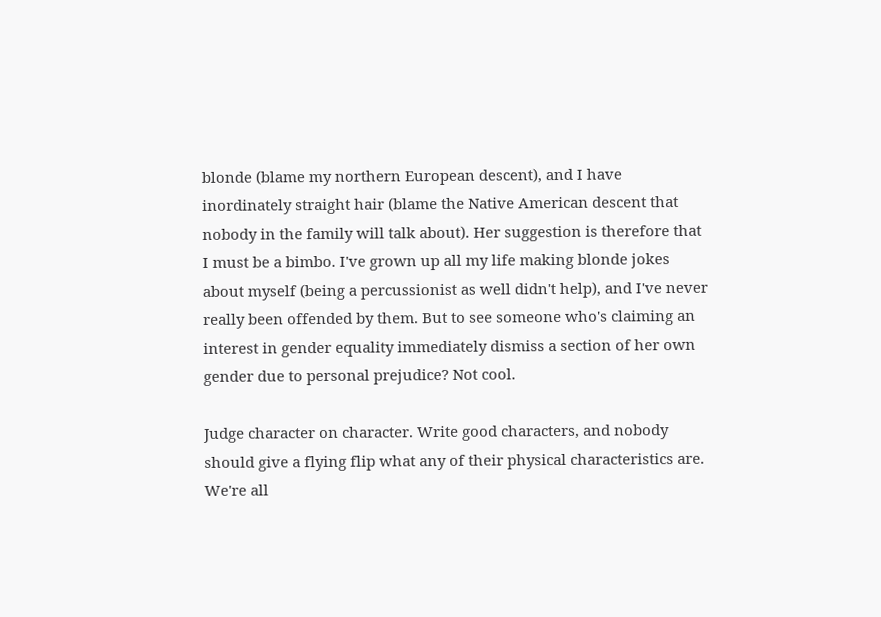blonde (blame my northern European descent), and I have inordinately straight hair (blame the Native American descent that nobody in the family will talk about). Her suggestion is therefore that I must be a bimbo. I've grown up all my life making blonde jokes about myself (being a percussionist as well didn't help), and I've never really been offended by them. But to see someone who's claiming an interest in gender equality immediately dismiss a section of her own gender due to personal prejudice? Not cool.

Judge character on character. Write good characters, and nobody should give a flying flip what any of their physical characteristics are. We're all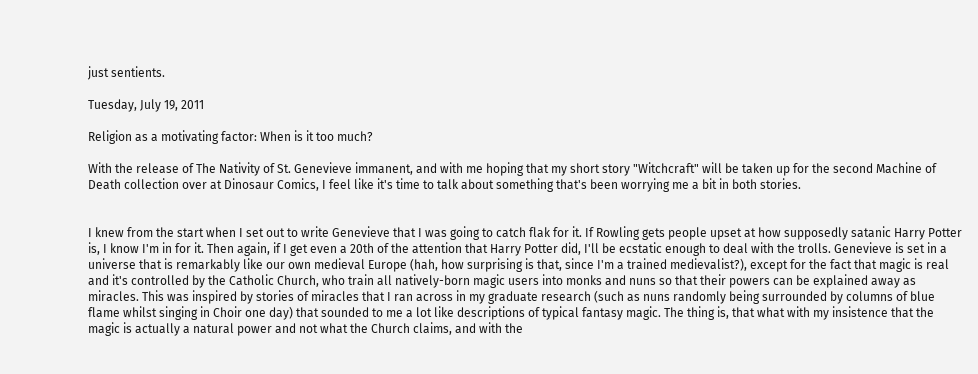just sentients.

Tuesday, July 19, 2011

Religion as a motivating factor: When is it too much?

With the release of The Nativity of St. Genevieve immanent, and with me hoping that my short story "Witchcraft" will be taken up for the second Machine of Death collection over at Dinosaur Comics, I feel like it's time to talk about something that's been worrying me a bit in both stories.


I knew from the start when I set out to write Genevieve that I was going to catch flak for it. If Rowling gets people upset at how supposedly satanic Harry Potter is, I know I'm in for it. Then again, if I get even a 20th of the attention that Harry Potter did, I'll be ecstatic enough to deal with the trolls. Genevieve is set in a universe that is remarkably like our own medieval Europe (hah, how surprising is that, since I'm a trained medievalist?), except for the fact that magic is real and it's controlled by the Catholic Church, who train all natively-born magic users into monks and nuns so that their powers can be explained away as miracles. This was inspired by stories of miracles that I ran across in my graduate research (such as nuns randomly being surrounded by columns of blue flame whilst singing in Choir one day) that sounded to me a lot like descriptions of typical fantasy magic. The thing is, that what with my insistence that the magic is actually a natural power and not what the Church claims, and with the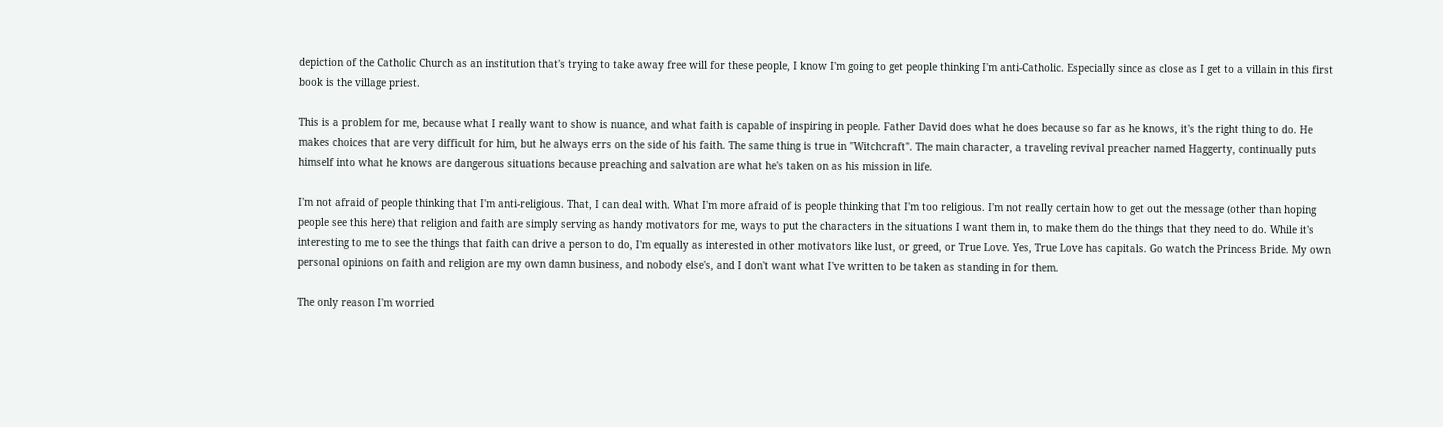depiction of the Catholic Church as an institution that's trying to take away free will for these people, I know I'm going to get people thinking I'm anti-Catholic. Especially since as close as I get to a villain in this first book is the village priest.

This is a problem for me, because what I really want to show is nuance, and what faith is capable of inspiring in people. Father David does what he does because so far as he knows, it's the right thing to do. He makes choices that are very difficult for him, but he always errs on the side of his faith. The same thing is true in "Witchcraft". The main character, a traveling revival preacher named Haggerty, continually puts himself into what he knows are dangerous situations because preaching and salvation are what he's taken on as his mission in life.

I'm not afraid of people thinking that I'm anti-religious. That, I can deal with. What I'm more afraid of is people thinking that I'm too religious. I'm not really certain how to get out the message (other than hoping people see this here) that religion and faith are simply serving as handy motivators for me, ways to put the characters in the situations I want them in, to make them do the things that they need to do. While it's interesting to me to see the things that faith can drive a person to do, I'm equally as interested in other motivators like lust, or greed, or True Love. Yes, True Love has capitals. Go watch the Princess Bride. My own personal opinions on faith and religion are my own damn business, and nobody else's, and I don't want what I've written to be taken as standing in for them.

The only reason I'm worried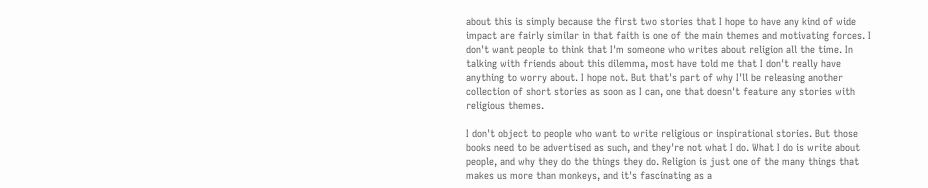about this is simply because the first two stories that I hope to have any kind of wide impact are fairly similar in that faith is one of the main themes and motivating forces. I don't want people to think that I'm someone who writes about religion all the time. In talking with friends about this dilemma, most have told me that I don't really have anything to worry about. I hope not. But that's part of why I'll be releasing another collection of short stories as soon as I can, one that doesn't feature any stories with religious themes.

I don't object to people who want to write religious or inspirational stories. But those books need to be advertised as such, and they're not what I do. What I do is write about people, and why they do the things they do. Religion is just one of the many things that makes us more than monkeys, and it's fascinating as a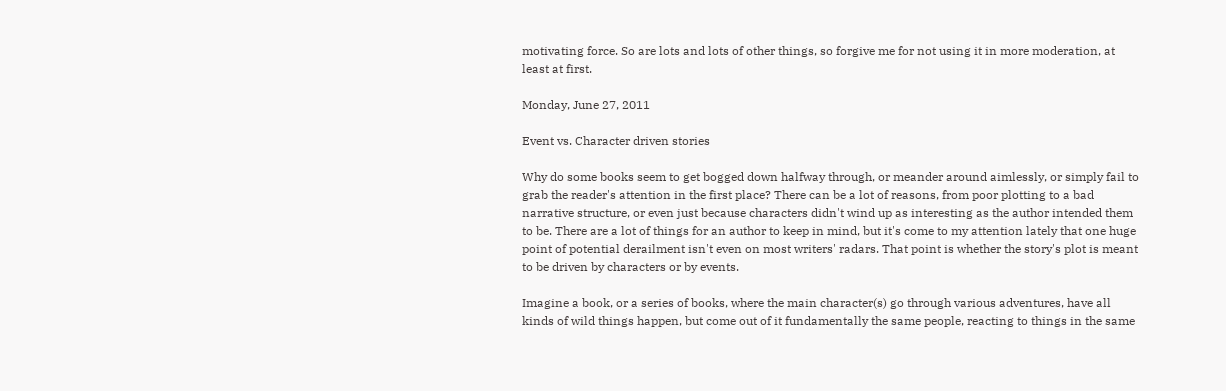motivating force. So are lots and lots of other things, so forgive me for not using it in more moderation, at least at first.

Monday, June 27, 2011

Event vs. Character driven stories

Why do some books seem to get bogged down halfway through, or meander around aimlessly, or simply fail to grab the reader's attention in the first place? There can be a lot of reasons, from poor plotting to a bad narrative structure, or even just because characters didn't wind up as interesting as the author intended them to be. There are a lot of things for an author to keep in mind, but it's come to my attention lately that one huge point of potential derailment isn't even on most writers' radars. That point is whether the story's plot is meant to be driven by characters or by events.

Imagine a book, or a series of books, where the main character(s) go through various adventures, have all kinds of wild things happen, but come out of it fundamentally the same people, reacting to things in the same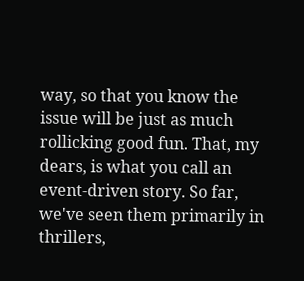way, so that you know the issue will be just as much rollicking good fun. That, my dears, is what you call an event-driven story. So far, we've seen them primarily in thrillers,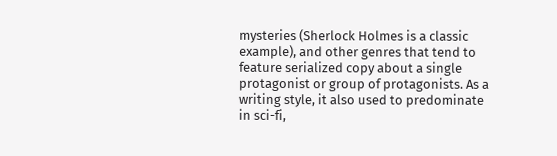mysteries (Sherlock Holmes is a classic example), and other genres that tend to feature serialized copy about a single protagonist or group of protagonists. As a writing style, it also used to predominate in sci-fi,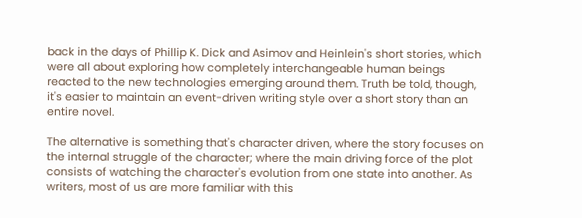back in the days of Phillip K. Dick and Asimov and Heinlein's short stories, which were all about exploring how completely interchangeable human beings reacted to the new technologies emerging around them. Truth be told, though, it's easier to maintain an event-driven writing style over a short story than an entire novel.

The alternative is something that's character driven, where the story focuses on the internal struggle of the character; where the main driving force of the plot consists of watching the character's evolution from one state into another. As writers, most of us are more familiar with this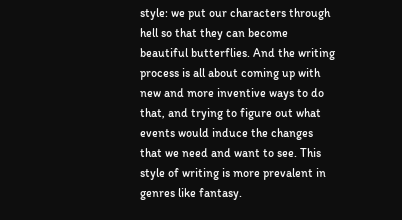style: we put our characters through hell so that they can become beautiful butterflies. And the writing process is all about coming up with new and more inventive ways to do that, and trying to figure out what events would induce the changes that we need and want to see. This style of writing is more prevalent in genres like fantasy.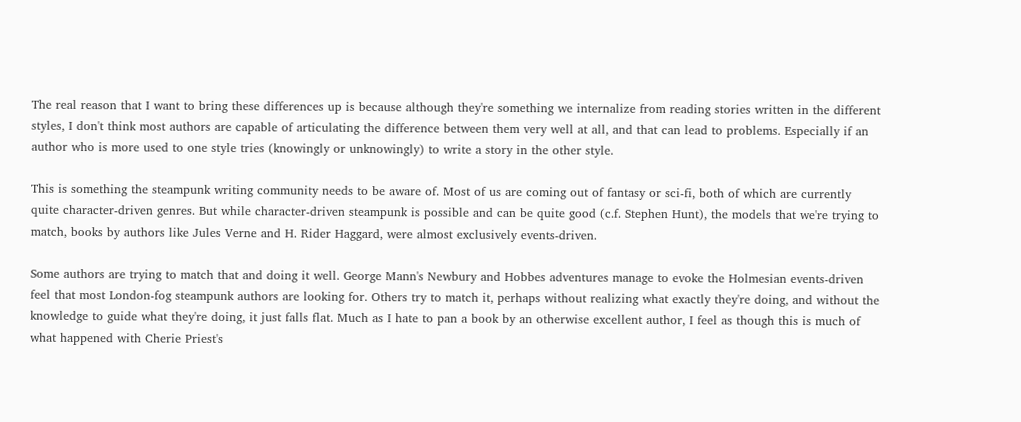The real reason that I want to bring these differences up is because although they're something we internalize from reading stories written in the different styles, I don't think most authors are capable of articulating the difference between them very well at all, and that can lead to problems. Especially if an author who is more used to one style tries (knowingly or unknowingly) to write a story in the other style.

This is something the steampunk writing community needs to be aware of. Most of us are coming out of fantasy or sci-fi, both of which are currently quite character-driven genres. But while character-driven steampunk is possible and can be quite good (c.f. Stephen Hunt), the models that we're trying to match, books by authors like Jules Verne and H. Rider Haggard, were almost exclusively events-driven.

Some authors are trying to match that and doing it well. George Mann's Newbury and Hobbes adventures manage to evoke the Holmesian events-driven feel that most London-fog steampunk authors are looking for. Others try to match it, perhaps without realizing what exactly they're doing, and without the knowledge to guide what they're doing, it just falls flat. Much as I hate to pan a book by an otherwise excellent author, I feel as though this is much of what happened with Cherie Priest's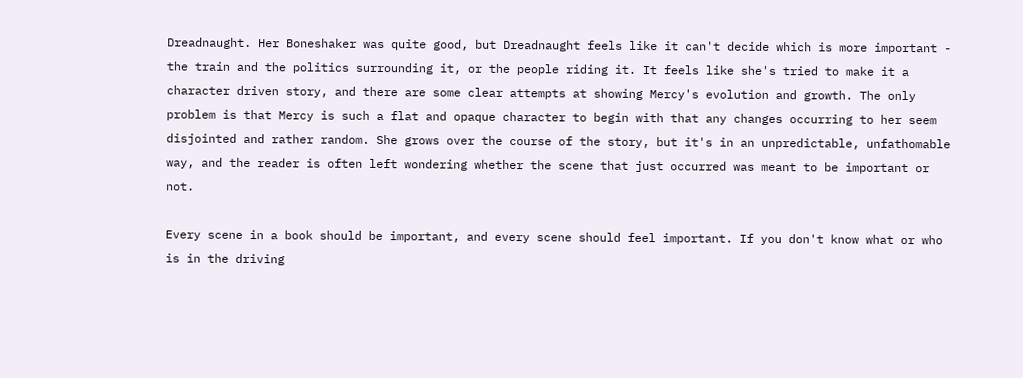Dreadnaught. Her Boneshaker was quite good, but Dreadnaught feels like it can't decide which is more important - the train and the politics surrounding it, or the people riding it. It feels like she's tried to make it a character driven story, and there are some clear attempts at showing Mercy's evolution and growth. The only problem is that Mercy is such a flat and opaque character to begin with that any changes occurring to her seem disjointed and rather random. She grows over the course of the story, but it's in an unpredictable, unfathomable way, and the reader is often left wondering whether the scene that just occurred was meant to be important or not.

Every scene in a book should be important, and every scene should feel important. If you don't know what or who is in the driving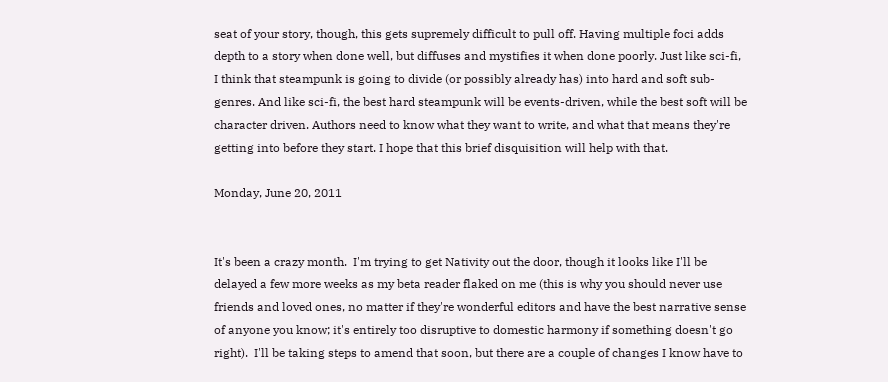seat of your story, though, this gets supremely difficult to pull off. Having multiple foci adds depth to a story when done well, but diffuses and mystifies it when done poorly. Just like sci-fi, I think that steampunk is going to divide (or possibly already has) into hard and soft sub-genres. And like sci-fi, the best hard steampunk will be events-driven, while the best soft will be character driven. Authors need to know what they want to write, and what that means they're getting into before they start. I hope that this brief disquisition will help with that.

Monday, June 20, 2011


It's been a crazy month.  I'm trying to get Nativity out the door, though it looks like I'll be delayed a few more weeks as my beta reader flaked on me (this is why you should never use friends and loved ones, no matter if they're wonderful editors and have the best narrative sense of anyone you know; it's entirely too disruptive to domestic harmony if something doesn't go right).  I'll be taking steps to amend that soon, but there are a couple of changes I know have to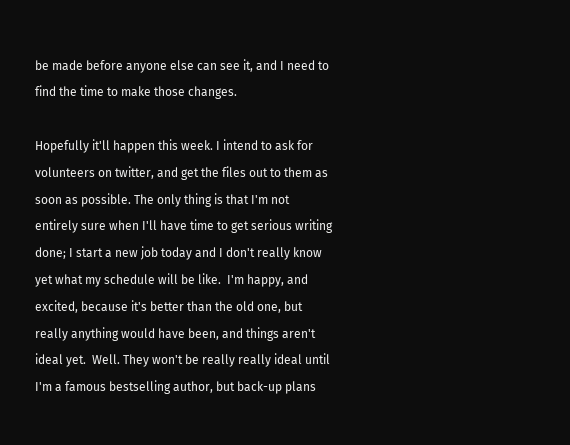be made before anyone else can see it, and I need to find the time to make those changes.

Hopefully it'll happen this week. I intend to ask for volunteers on twitter, and get the files out to them as soon as possible. The only thing is that I'm not entirely sure when I'll have time to get serious writing done; I start a new job today and I don't really know yet what my schedule will be like.  I'm happy, and excited, because it's better than the old one, but really anything would have been, and things aren't ideal yet.  Well. They won't be really really ideal until I'm a famous bestselling author, but back-up plans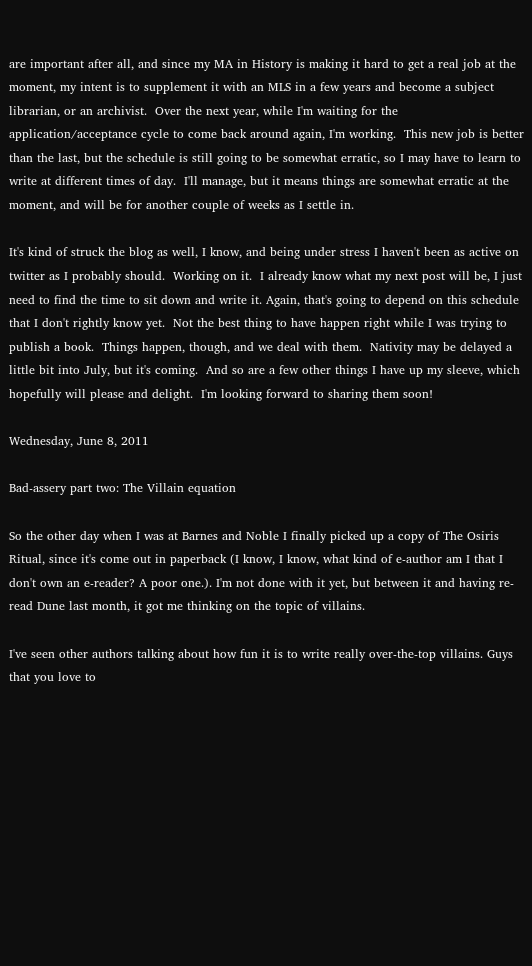are important after all, and since my MA in History is making it hard to get a real job at the moment, my intent is to supplement it with an MLS in a few years and become a subject librarian, or an archivist.  Over the next year, while I'm waiting for the application/acceptance cycle to come back around again, I'm working.  This new job is better than the last, but the schedule is still going to be somewhat erratic, so I may have to learn to write at different times of day.  I'll manage, but it means things are somewhat erratic at the moment, and will be for another couple of weeks as I settle in.

It's kind of struck the blog as well, I know, and being under stress I haven't been as active on twitter as I probably should.  Working on it.  I already know what my next post will be, I just need to find the time to sit down and write it. Again, that's going to depend on this schedule that I don't rightly know yet.  Not the best thing to have happen right while I was trying to publish a book.  Things happen, though, and we deal with them.  Nativity may be delayed a little bit into July, but it's coming.  And so are a few other things I have up my sleeve, which hopefully will please and delight.  I'm looking forward to sharing them soon!

Wednesday, June 8, 2011

Bad-assery part two: The Villain equation

So the other day when I was at Barnes and Noble I finally picked up a copy of The Osiris Ritual, since it's come out in paperback (I know, I know, what kind of e-author am I that I don't own an e-reader? A poor one.). I'm not done with it yet, but between it and having re-read Dune last month, it got me thinking on the topic of villains.

I've seen other authors talking about how fun it is to write really over-the-top villains. Guys that you love to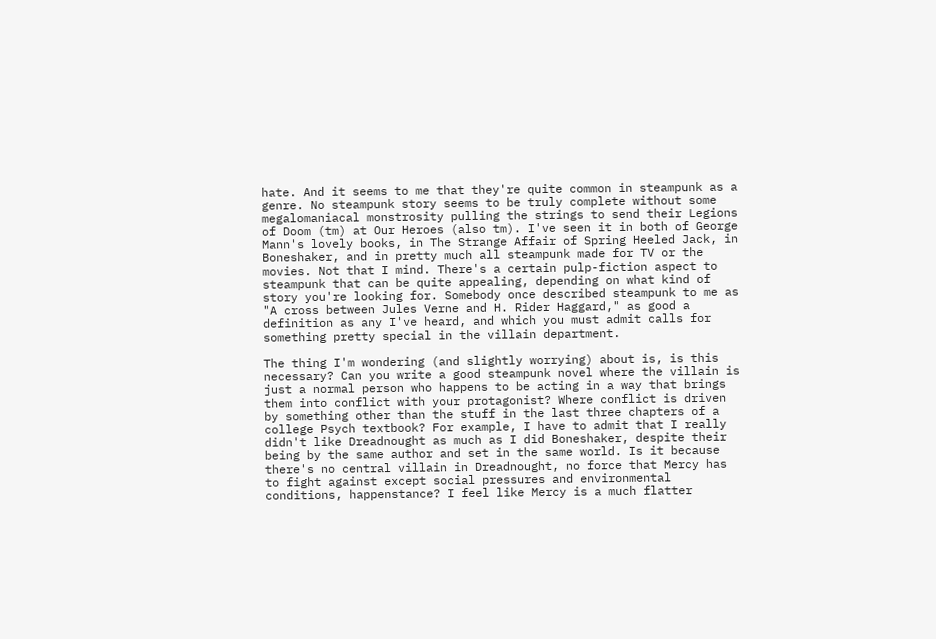hate. And it seems to me that they're quite common in steampunk as a genre. No steampunk story seems to be truly complete without some megalomaniacal monstrosity pulling the strings to send their Legions of Doom (tm) at Our Heroes (also tm). I've seen it in both of George Mann's lovely books, in The Strange Affair of Spring Heeled Jack, in Boneshaker, and in pretty much all steampunk made for TV or the movies. Not that I mind. There's a certain pulp-fiction aspect to steampunk that can be quite appealing, depending on what kind of story you're looking for. Somebody once described steampunk to me as "A cross between Jules Verne and H. Rider Haggard," as good a definition as any I've heard, and which you must admit calls for something pretty special in the villain department.

The thing I'm wondering (and slightly worrying) about is, is this necessary? Can you write a good steampunk novel where the villain is just a normal person who happens to be acting in a way that brings them into conflict with your protagonist? Where conflict is driven by something other than the stuff in the last three chapters of a college Psych textbook? For example, I have to admit that I really didn't like Dreadnought as much as I did Boneshaker, despite their being by the same author and set in the same world. Is it because there's no central villain in Dreadnought, no force that Mercy has to fight against except social pressures and environmental conditions, happenstance? I feel like Mercy is a much flatter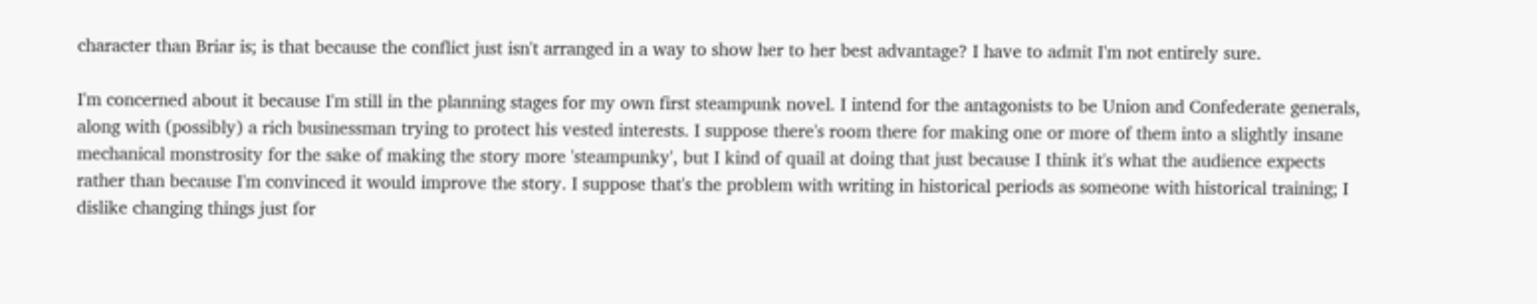character than Briar is; is that because the conflict just isn't arranged in a way to show her to her best advantage? I have to admit I'm not entirely sure.

I'm concerned about it because I'm still in the planning stages for my own first steampunk novel. I intend for the antagonists to be Union and Confederate generals, along with (possibly) a rich businessman trying to protect his vested interests. I suppose there's room there for making one or more of them into a slightly insane mechanical monstrosity for the sake of making the story more 'steampunky', but I kind of quail at doing that just because I think it's what the audience expects rather than because I'm convinced it would improve the story. I suppose that's the problem with writing in historical periods as someone with historical training; I dislike changing things just for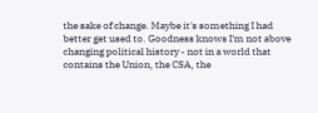the sake of change. Maybe it's something I had better get used to. Goodness knows I'm not above changing political history - not in a world that contains the Union, the CSA, the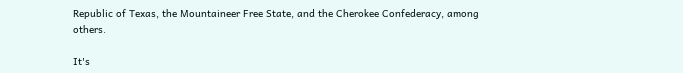Republic of Texas, the Mountaineer Free State, and the Cherokee Confederacy, among others.

It's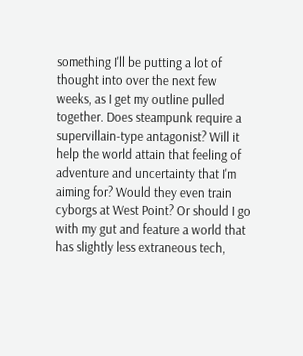something I'll be putting a lot of thought into over the next few weeks, as I get my outline pulled together. Does steampunk require a supervillain-type antagonist? Will it help the world attain that feeling of adventure and uncertainty that I'm aiming for? Would they even train cyborgs at West Point? Or should I go with my gut and feature a world that has slightly less extraneous tech,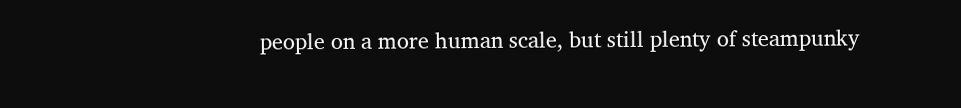people on a more human scale, but still plenty of steampunky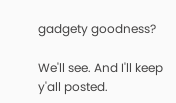gadgety goodness?

We'll see. And I'll keep y'all posted.